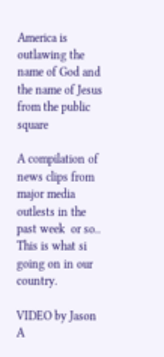America is outlawing the name of God and the name of Jesus from the public square

A compilation of news clips from major media outlests in the past week  or so.. This is what si going on in our country.

VIDEO by Jason A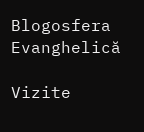Blogosfera Evanghelică

Vizite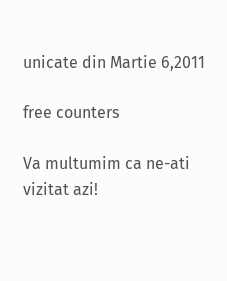unicate din Martie 6,2011

free counters

Va multumim ca ne-ati vizitat azi!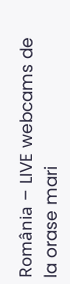România – LIVE webcams de la orase mari